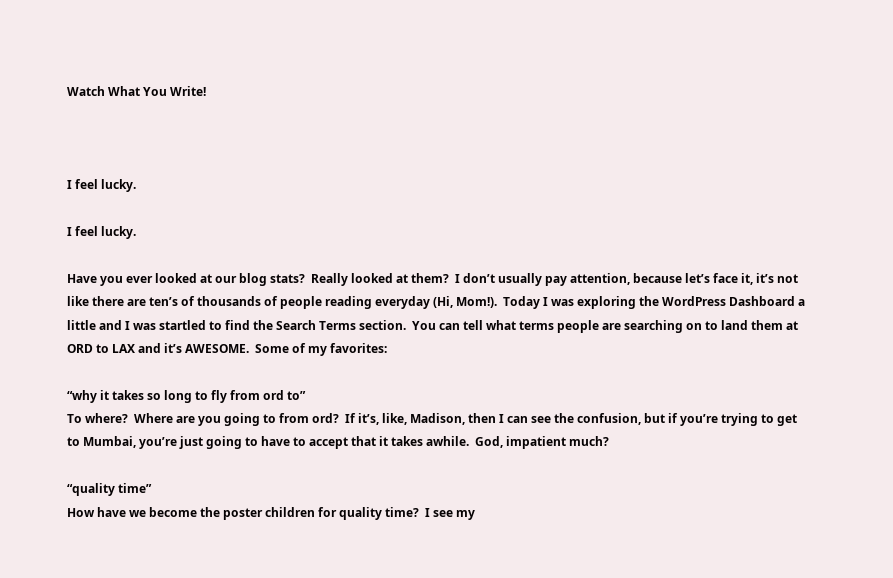Watch What You Write!



I feel lucky.

I feel lucky.

Have you ever looked at our blog stats?  Really looked at them?  I don’t usually pay attention, because let’s face it, it’s not like there are ten’s of thousands of people reading everyday (Hi, Mom!).  Today I was exploring the WordPress Dashboard a little and I was startled to find the Search Terms section.  You can tell what terms people are searching on to land them at ORD to LAX and it’s AWESOME.  Some of my favorites:

“why it takes so long to fly from ord to”
To where?  Where are you going to from ord?  If it’s, like, Madison, then I can see the confusion, but if you’re trying to get to Mumbai, you’re just going to have to accept that it takes awhile.  God, impatient much?

“quality time”
How have we become the poster children for quality time?  I see my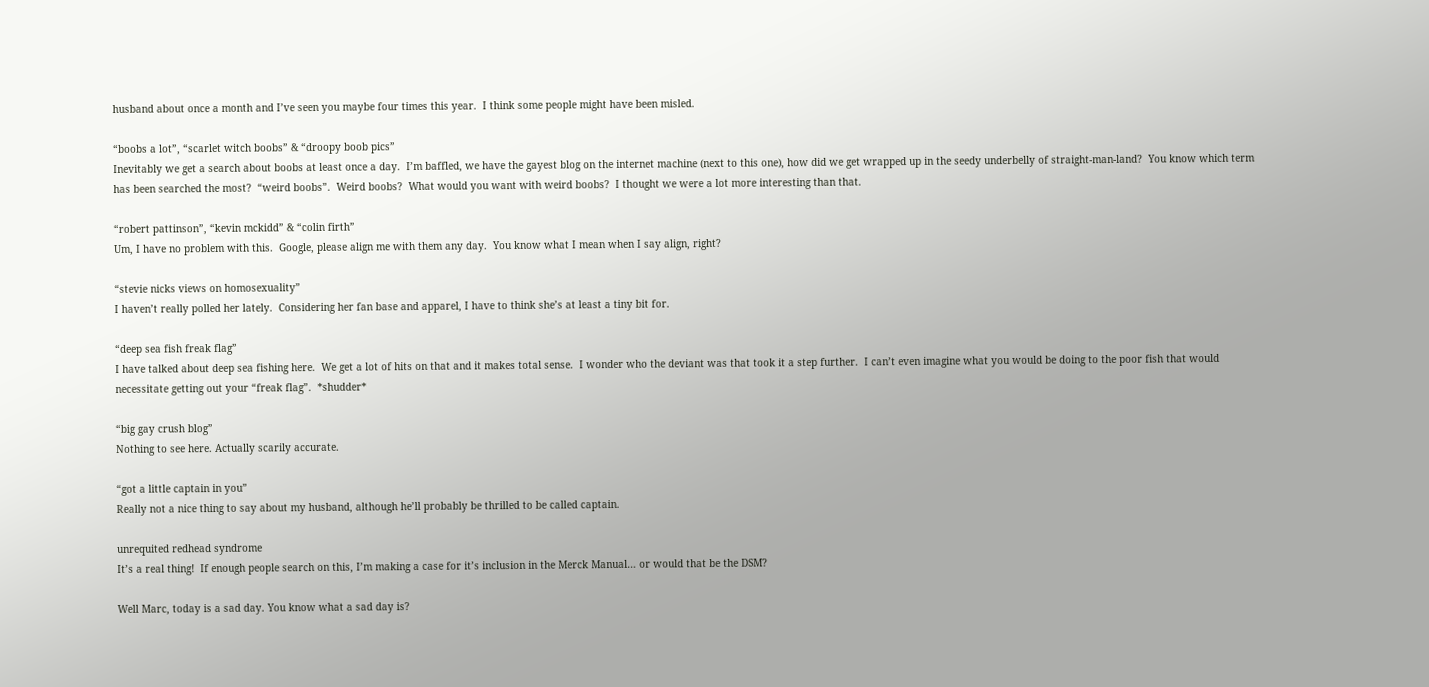husband about once a month and I’ve seen you maybe four times this year.  I think some people might have been misled.

“boobs a lot”, “scarlet witch boobs” & “droopy boob pics”
Inevitably we get a search about boobs at least once a day.  I’m baffled, we have the gayest blog on the internet machine (next to this one), how did we get wrapped up in the seedy underbelly of straight-man-land?  You know which term has been searched the most?  “weird boobs”.  Weird boobs?  What would you want with weird boobs?  I thought we were a lot more interesting than that.

“robert pattinson”, “kevin mckidd” & “colin firth”
Um, I have no problem with this.  Google, please align me with them any day.  You know what I mean when I say align, right?

“stevie nicks views on homosexuality”
I haven’t really polled her lately.  Considering her fan base and apparel, I have to think she’s at least a tiny bit for.

“deep sea fish freak flag”
I have talked about deep sea fishing here.  We get a lot of hits on that and it makes total sense.  I wonder who the deviant was that took it a step further.  I can’t even imagine what you would be doing to the poor fish that would necessitate getting out your “freak flag”.  *shudder*

“big gay crush blog”
Nothing to see here. Actually scarily accurate.

“got a little captain in you”
Really not a nice thing to say about my husband, although he’ll probably be thrilled to be called captain.

unrequited redhead syndrome
It’s a real thing!  If enough people search on this, I’m making a case for it’s inclusion in the Merck Manual… or would that be the DSM?

Well Marc, today is a sad day. You know what a sad day is?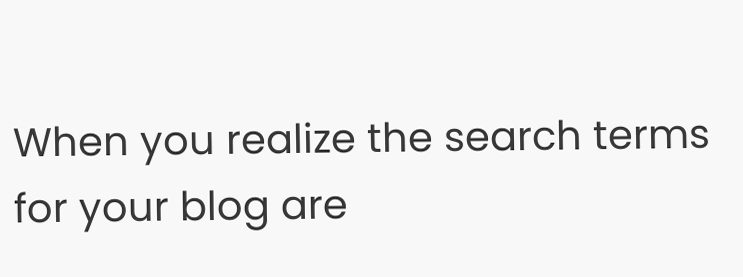When you realize the search terms for your blog are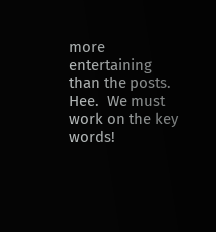more entertaining than the posts.  Hee.  We must work on the key words!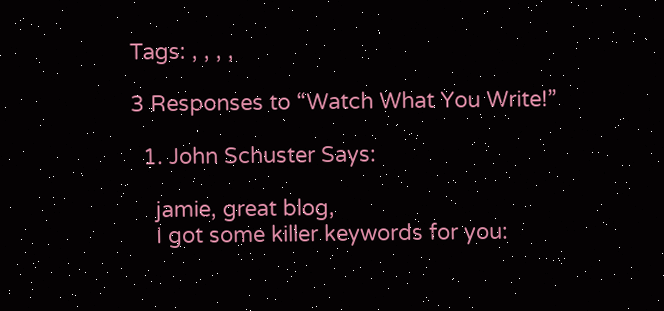Tags: , , , ,

3 Responses to “Watch What You Write!”

  1. John Schuster Says:

    jamie, great blog,
    I got some killer keywords for you: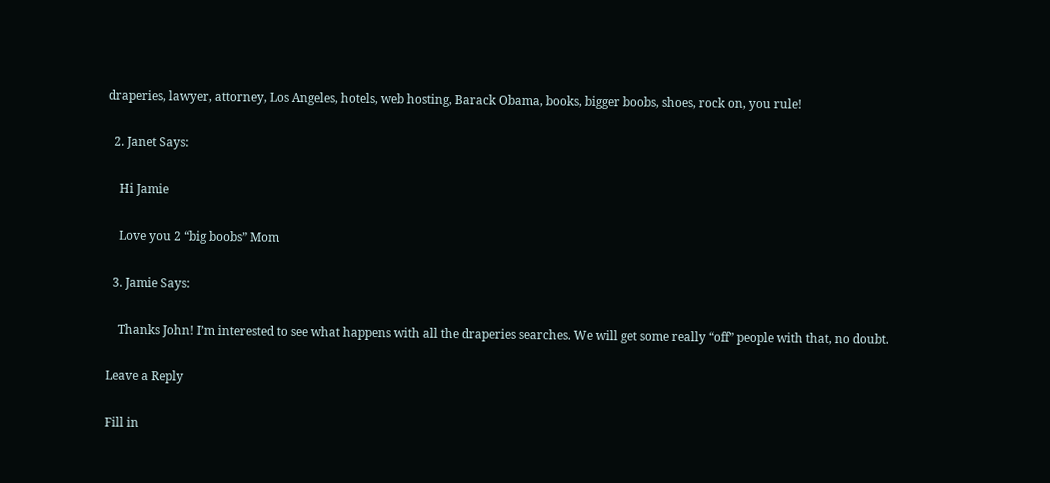draperies, lawyer, attorney, Los Angeles, hotels, web hosting, Barack Obama, books, bigger boobs, shoes, rock on, you rule!

  2. Janet Says:

    Hi Jamie

    Love you 2 “big boobs” Mom

  3. Jamie Says:

    Thanks John! I’m interested to see what happens with all the draperies searches. We will get some really “off” people with that, no doubt.

Leave a Reply

Fill in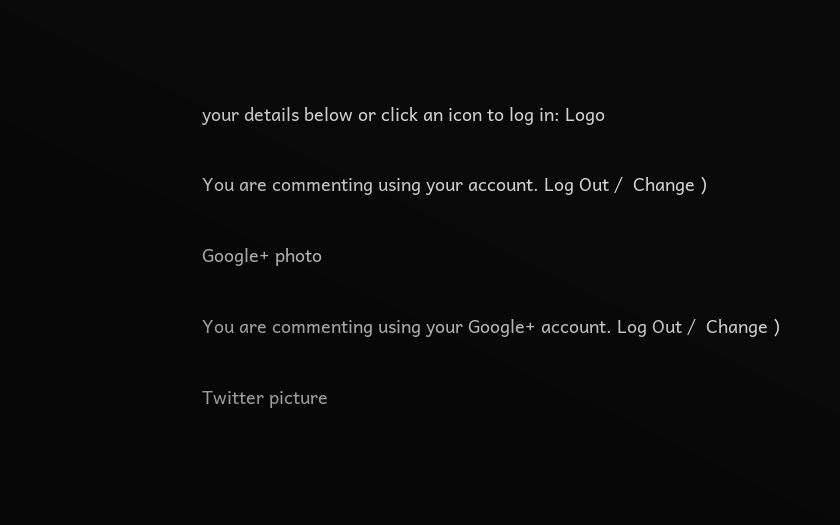your details below or click an icon to log in: Logo

You are commenting using your account. Log Out /  Change )

Google+ photo

You are commenting using your Google+ account. Log Out /  Change )

Twitter picture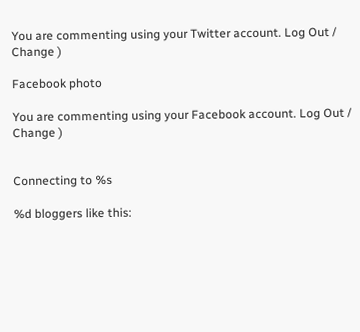You are commenting using your Twitter account. Log Out /  Change )

Facebook photo

You are commenting using your Facebook account. Log Out /  Change )


Connecting to %s

%d bloggers like this: